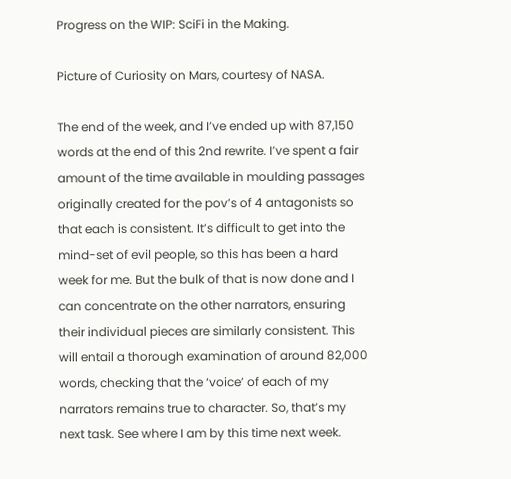Progress on the WIP: SciFi in the Making.

Picture of Curiosity on Mars, courtesy of NASA.

The end of the week, and I’ve ended up with 87,150 words at the end of this 2nd rewrite. I’ve spent a fair amount of the time available in moulding passages originally created for the pov’s of 4 antagonists so that each is consistent. It’s difficult to get into the mind-set of evil people, so this has been a hard week for me. But the bulk of that is now done and I can concentrate on the other narrators, ensuring their individual pieces are similarly consistent. This will entail a thorough examination of around 82,000 words, checking that the ‘voice’ of each of my narrators remains true to character. So, that’s my next task. See where I am by this time next week.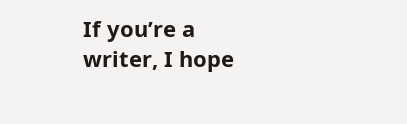If you’re a writer, I hope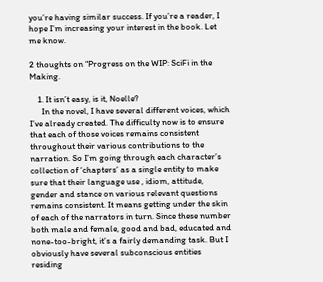you’re having similar success. If you’re a reader, I hope I’m increasing your interest in the book. Let me know.

2 thoughts on “Progress on the WIP: SciFi in the Making.

    1. It isn’t easy, is it, Noelle?
      In the novel, I have several different voices, which I’ve already created. The difficulty now is to ensure that each of those voices remains consistent throughout their various contributions to the narration. So I’m going through each character’s collection of ‘chapters’ as a single entity to make sure that their language use , idiom, attitude, gender and stance on various relevant questions remains consistent. It means getting under the skin of each of the narrators in turn. Since these number both male and female, good and bad, educated and none-too-bright, it’s a fairly demanding task. But I obviously have several subconscious entities residing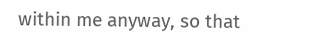within me anyway, so that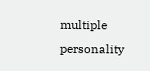multiple personality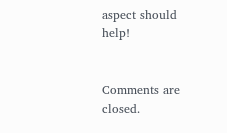aspect should help!


Comments are closed.